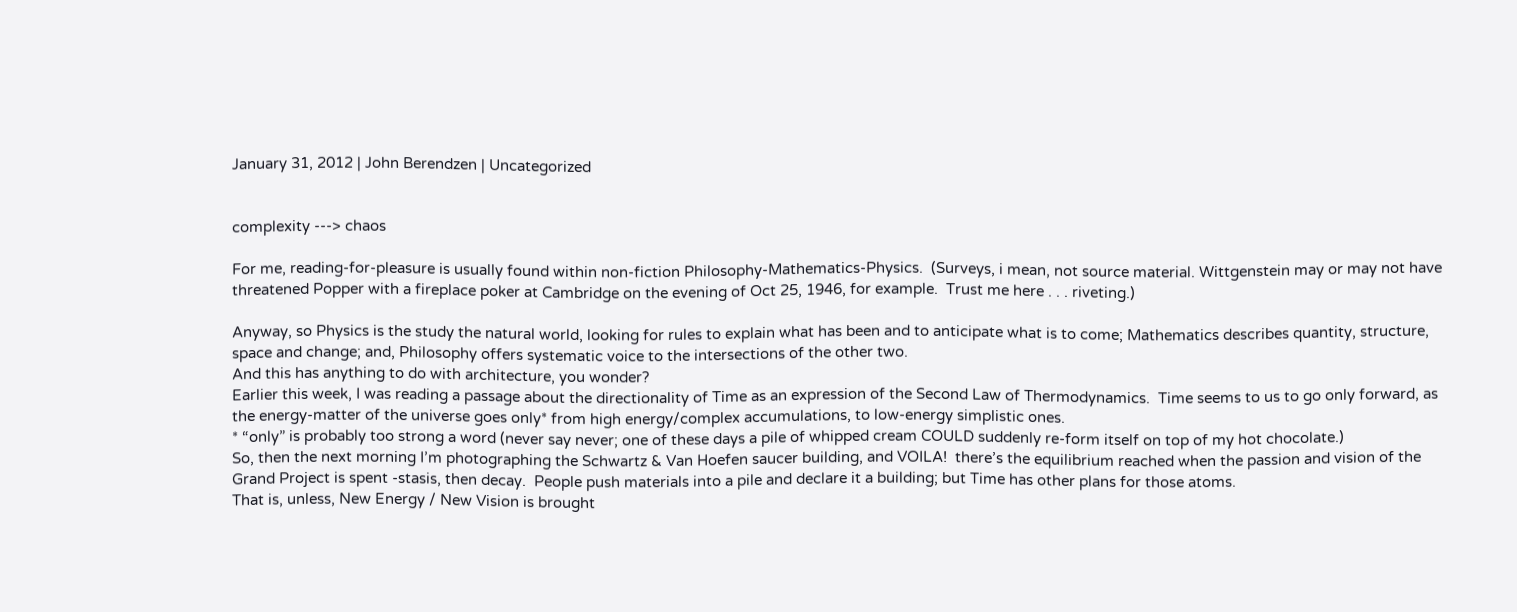January 31, 2012 | John Berendzen | Uncategorized


complexity ---> chaos

For me, reading-for-pleasure is usually found within non-fiction Philosophy-Mathematics-Physics.  (Surveys, i mean, not source material. Wittgenstein may or may not have threatened Popper with a fireplace poker at Cambridge on the evening of Oct 25, 1946, for example.  Trust me here . . . riveting.)

Anyway, so Physics is the study the natural world, looking for rules to explain what has been and to anticipate what is to come; Mathematics describes quantity, structure, space and change; and, Philosophy offers systematic voice to the intersections of the other two.
And this has anything to do with architecture, you wonder?
Earlier this week, I was reading a passage about the directionality of Time as an expression of the Second Law of Thermodynamics.  Time seems to us to go only forward, as the energy-matter of the universe goes only* from high energy/complex accumulations, to low-energy simplistic ones.
* “only” is probably too strong a word (never say never; one of these days a pile of whipped cream COULD suddenly re-form itself on top of my hot chocolate.)
So, then the next morning I’m photographing the Schwartz & Van Hoefen saucer building, and VOILA!  there’s the equilibrium reached when the passion and vision of the Grand Project is spent -stasis, then decay.  People push materials into a pile and declare it a building; but Time has other plans for those atoms.
That is, unless, New Energy / New Vision is brought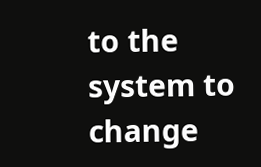to the system to change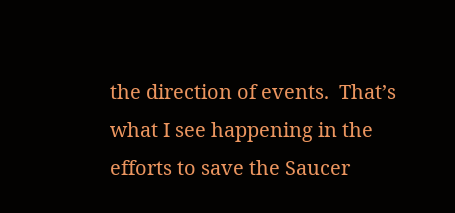the direction of events.  That’s what I see happening in the efforts to save the Saucer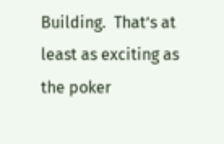Building.  That’s at least as exciting as the poker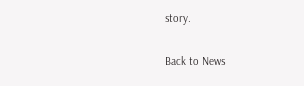story.

Back to News